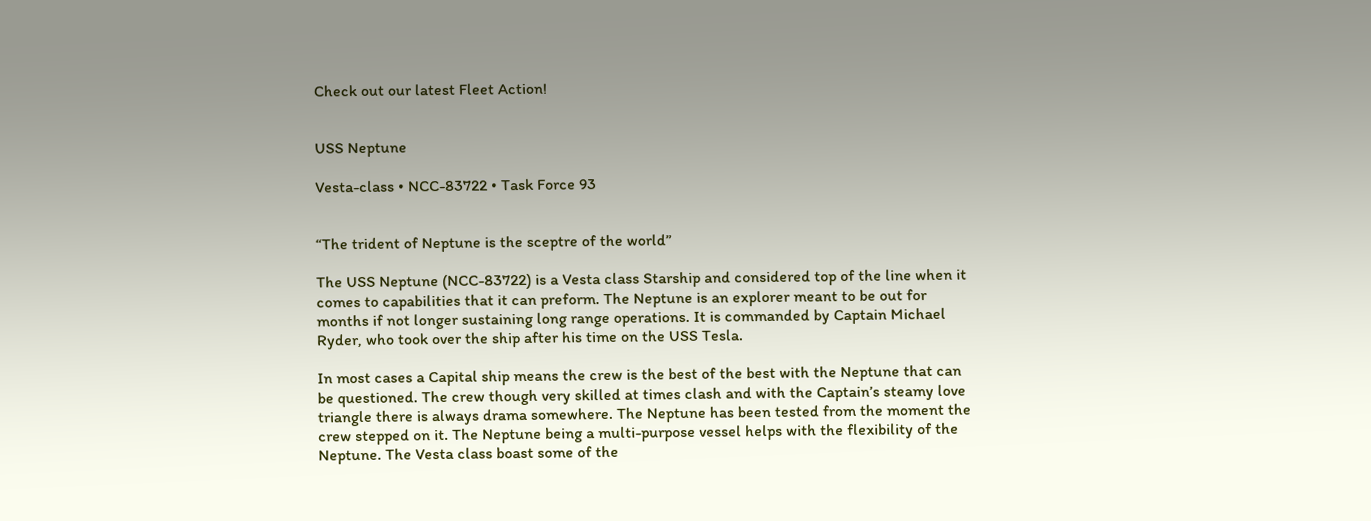Check out our latest Fleet Action!


USS Neptune

Vesta-class • NCC-83722 • Task Force 93


“The trident of Neptune is the sceptre of the world”

The USS Neptune (NCC-83722) is a Vesta class Starship and considered top of the line when it comes to capabilities that it can preform. The Neptune is an explorer meant to be out for months if not longer sustaining long range operations. It is commanded by Captain Michael Ryder, who took over the ship after his time on the USS Tesla.

In most cases a Capital ship means the crew is the best of the best with the Neptune that can be questioned. The crew though very skilled at times clash and with the Captain’s steamy love triangle there is always drama somewhere. The Neptune has been tested from the moment the crew stepped on it. The Neptune being a multi-purpose vessel helps with the flexibility of the Neptune. The Vesta class boast some of the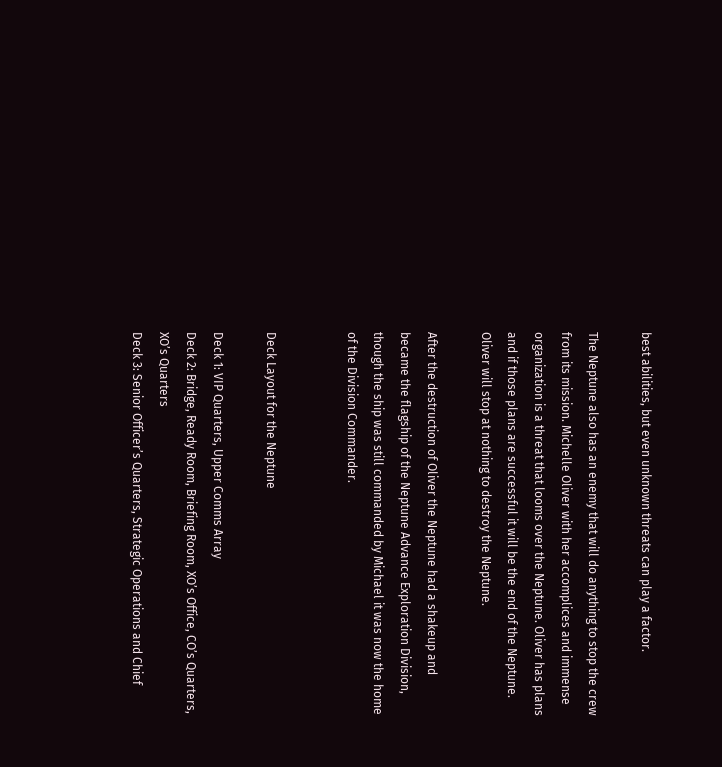best abilities, but even unknown threats can play a factor.

The Neptune also has an enemy that will do anything to stop the crew from its mission. Michelle Oliver with her accomplices and immense organization is a threat that looms over the Neptune. Oliver has plans and if those plans are successful it will be the end of the Neptune. Oliver will stop at nothing to destroy the Neptune.

After the destruction of Oliver the Neptune had a shakeup and became the flagship of the Neptune Advance Exploration Division, though the ship was still commanded by Michael it was now the home of the Division Commander.


Deck Layout for the Neptune

Deck 1: VIP Quarters, Upper Comms Array
Deck 2: Bridge, Ready Room, Briefing Room, XO’s Office, CO’s Quarters, XO’s Quarters
Deck 3: Senior Officer’s Quarters, Strategic Operations and Chief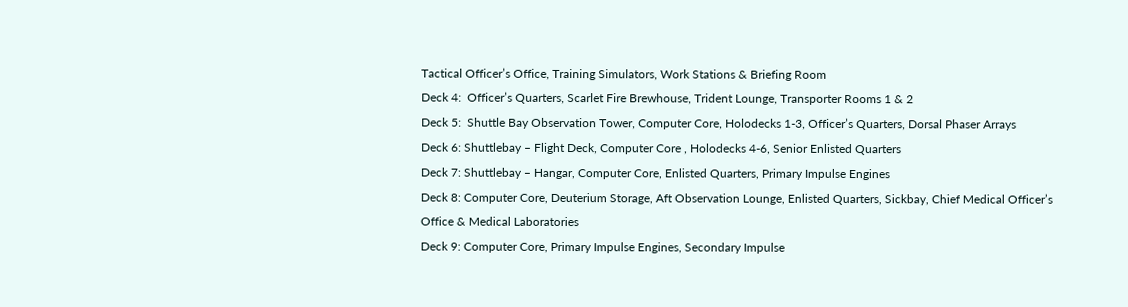Tactical Officer’s Office, Training Simulators, Work Stations & Briefing Room
Deck 4:  Officer’s Quarters, Scarlet Fire Brewhouse, Trident Lounge, Transporter Rooms 1 & 2
Deck 5:  Shuttle Bay Observation Tower, Computer Core, Holodecks 1-3, Officer’s Quarters, Dorsal Phaser Arrays
Deck 6: Shuttlebay – Flight Deck, Computer Core , Holodecks 4-6, Senior Enlisted Quarters
Deck 7: Shuttlebay – Hangar, Computer Core, Enlisted Quarters, Primary Impulse Engines
Deck 8: Computer Core, Deuterium Storage, Aft Observation Lounge, Enlisted Quarters, Sickbay, Chief Medical Officer’s Office & Medical Laboratories
Deck 9: Computer Core, Primary Impulse Engines, Secondary Impulse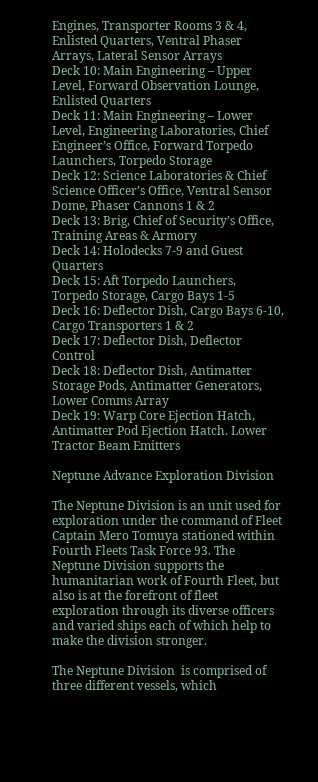Engines, Transporter Rooms 3 & 4, Enlisted Quarters, Ventral Phaser Arrays, Lateral Sensor Arrays
Deck 10: Main Engineering – Upper Level, Forward Observation Lounge, Enlisted Quarters
Deck 11: Main Engineering – Lower Level, Engineering Laboratories, Chief Engineer’s Office, Forward Torpedo Launchers, Torpedo Storage
Deck 12: Science Laboratories & Chief Science Officer’s Office, Ventral Sensor Dome, Phaser Cannons 1 & 2
Deck 13: Brig, Chief of Security’s Office, Training Areas & Armory
Deck 14: Holodecks 7-9 and Guest Quarters
Deck 15: Aft Torpedo Launchers, Torpedo Storage, Cargo Bays 1-5
Deck 16: Deflector Dish, Cargo Bays 6-10, Cargo Transporters 1 & 2
Deck 17: Deflector Dish, Deflector Control
Deck 18: Deflector Dish, Antimatter Storage Pods, Antimatter Generators, Lower Comms Array
Deck 19: Warp Core Ejection Hatch, Antimatter Pod Ejection Hatch. Lower Tractor Beam Emitters

Neptune Advance Exploration Division

The Neptune Division is an unit used for exploration under the command of Fleet Captain Mero Tomuya stationed within Fourth Fleets Task Force 93. The Neptune Division supports the humanitarian work of Fourth Fleet, but also is at the forefront of fleet exploration through its diverse officers and varied ships each of which help to make the division stronger.

The Neptune Division  is comprised of three different vessels, which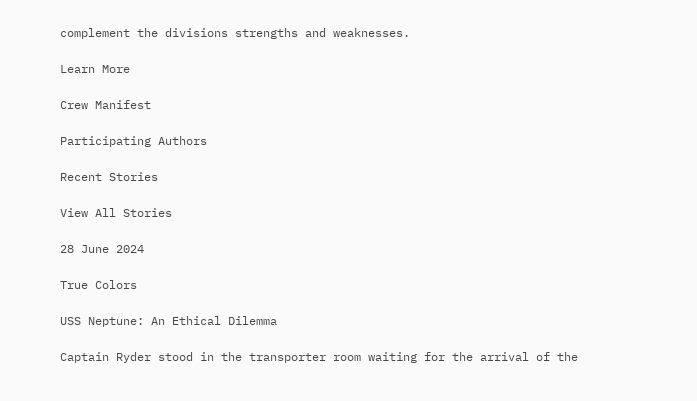complement the divisions strengths and weaknesses.

Learn More

Crew Manifest

Participating Authors

Recent Stories

View All Stories

28 June 2024

True Colors

USS Neptune: An Ethical Dilemma

Captain Ryder stood in the transporter room waiting for the arrival of the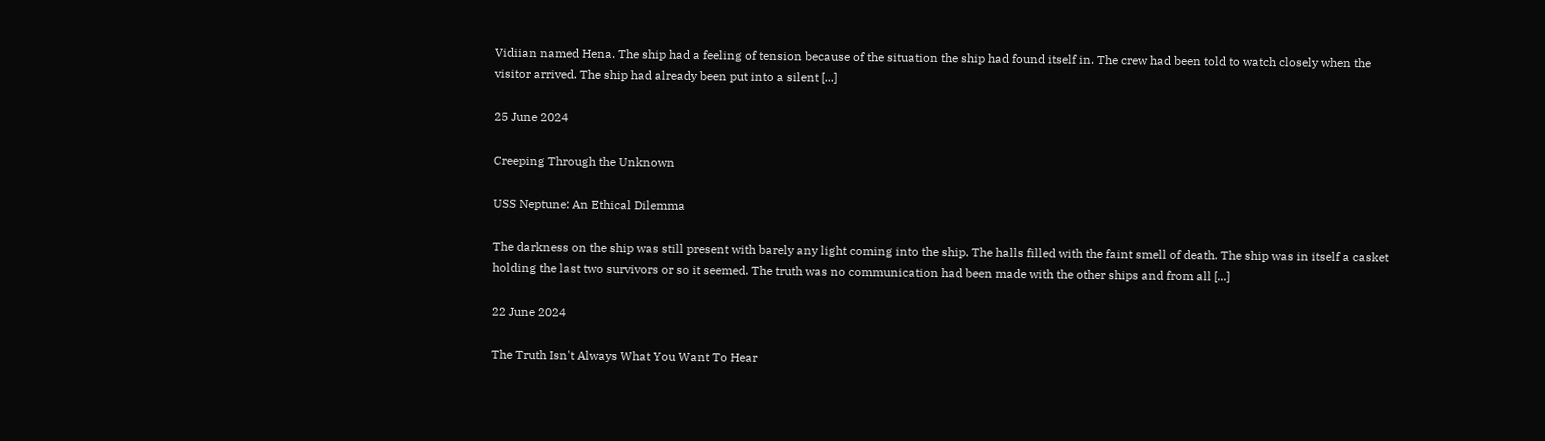Vidiian named Hena. The ship had a feeling of tension because of the situation the ship had found itself in. The crew had been told to watch closely when the visitor arrived. The ship had already been put into a silent [...]

25 June 2024

Creeping Through the Unknown

USS Neptune: An Ethical Dilemma

The darkness on the ship was still present with barely any light coming into the ship. The halls filled with the faint smell of death. The ship was in itself a casket holding the last two survivors or so it seemed. The truth was no communication had been made with the other ships and from all [...]

22 June 2024

The Truth Isn't Always What You Want To Hear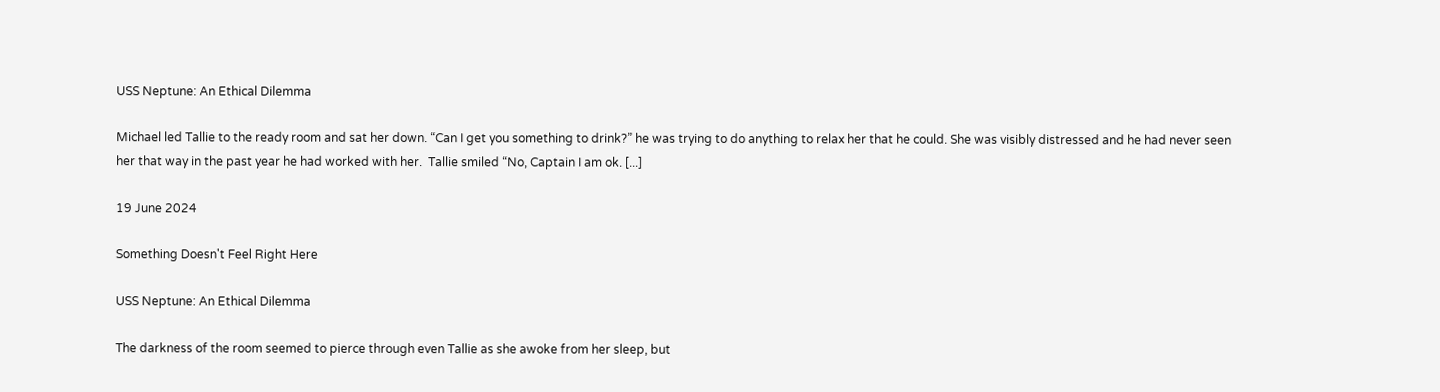USS Neptune: An Ethical Dilemma

Michael led Tallie to the ready room and sat her down. “Can I get you something to drink?” he was trying to do anything to relax her that he could. She was visibly distressed and he had never seen her that way in the past year he had worked with her.  Tallie smiled “No, Captain I am ok. [...]

19 June 2024

Something Doesn't Feel Right Here

USS Neptune: An Ethical Dilemma

The darkness of the room seemed to pierce through even Tallie as she awoke from her sleep, but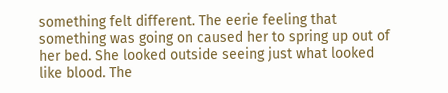something felt different. The eerie feeling that something was going on caused her to spring up out of her bed. She looked outside seeing just what looked like blood. The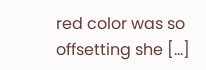red color was so offsetting she [...]